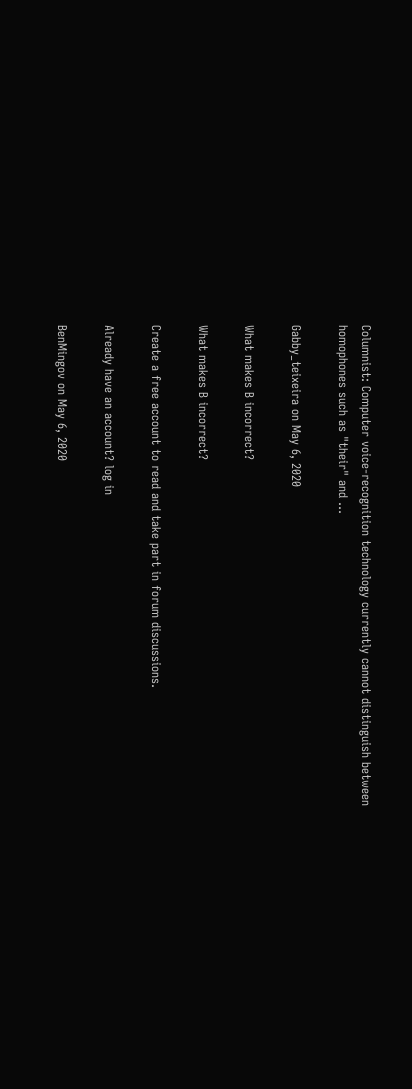Columnist: Computer voice-recognition technology currently cannot distinguish between homophones such as "their" and ...

Gabby_teixeira on May 6, 2020

What makes B incorrect?

What makes B incorrect?

Create a free account to read and take part in forum discussions.

Already have an account? log in

BenMingov on May 6, 2020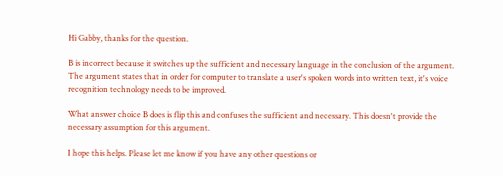Hi Gabby, thanks for the question.

B is incorrect because it switches up the sufficient and necessary language in the conclusion of the argument. The argument states that in order for computer to translate a user's spoken words into written text, it's voice recognition technology needs to be improved.

What answer choice B does is flip this and confuses the sufficient and necessary. This doesn't provide the necessary assumption for this argument.

I hope this helps. Please let me know if you have any other questions or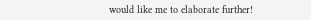would like me to elaborate further!